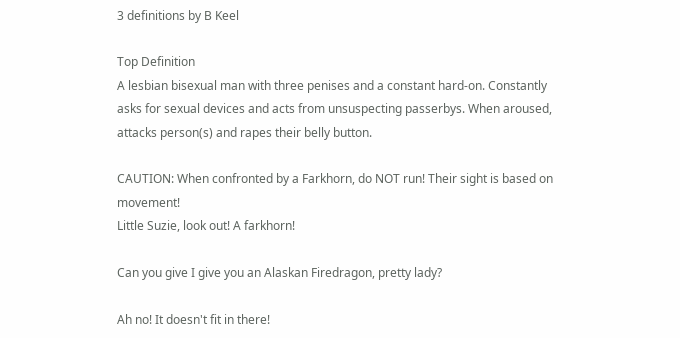3 definitions by B Keel

Top Definition
A lesbian bisexual man with three penises and a constant hard-on. Constantly asks for sexual devices and acts from unsuspecting passerbys. When aroused, attacks person(s) and rapes their belly button.

CAUTION: When confronted by a Farkhorn, do NOT run! Their sight is based on movement!
Little Suzie, look out! A farkhorn!

Can you give I give you an Alaskan Firedragon, pretty lady?

Ah no! It doesn't fit in there!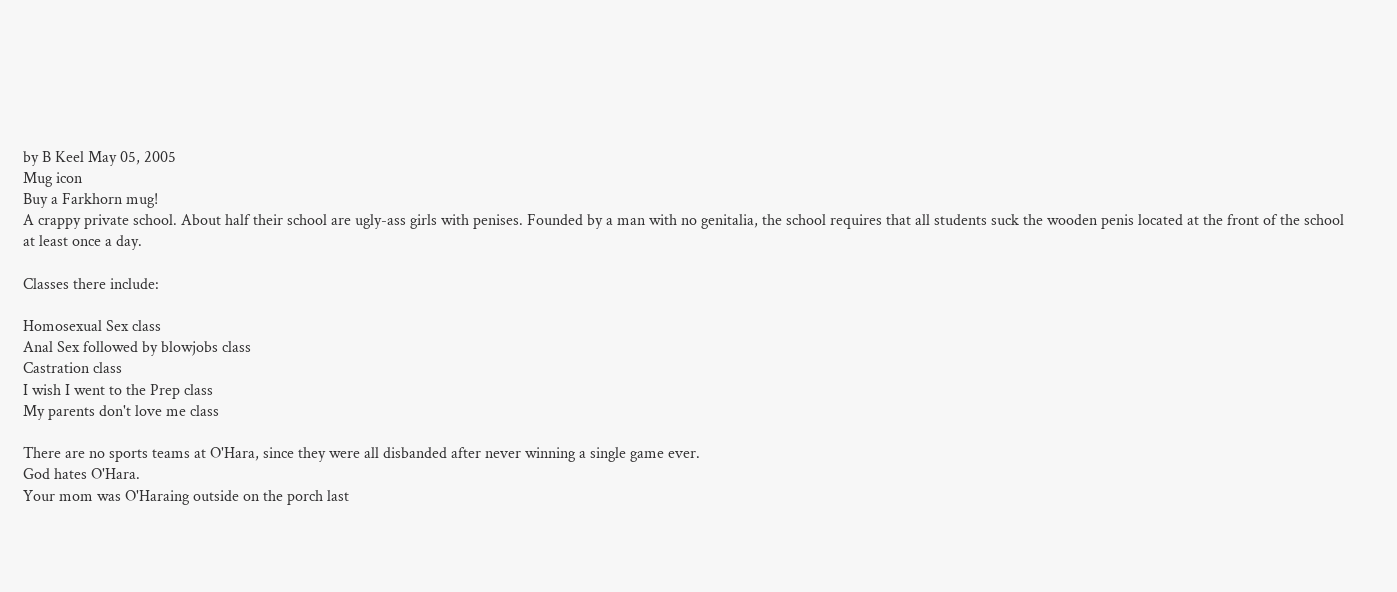by B Keel May 05, 2005
Mug icon
Buy a Farkhorn mug!
A crappy private school. About half their school are ugly-ass girls with penises. Founded by a man with no genitalia, the school requires that all students suck the wooden penis located at the front of the school at least once a day.

Classes there include:

Homosexual Sex class
Anal Sex followed by blowjobs class
Castration class
I wish I went to the Prep class
My parents don't love me class

There are no sports teams at O'Hara, since they were all disbanded after never winning a single game ever.
God hates O'Hara.
Your mom was O'Haraing outside on the porch last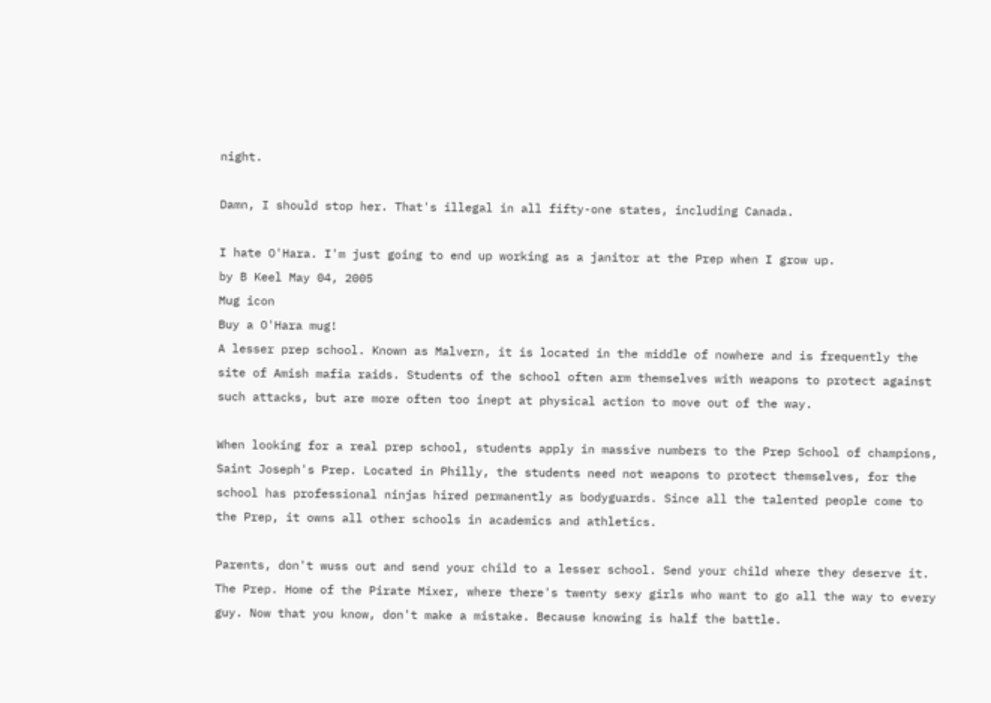night.

Damn, I should stop her. That's illegal in all fifty-one states, including Canada.

I hate O'Hara. I'm just going to end up working as a janitor at the Prep when I grow up.
by B Keel May 04, 2005
Mug icon
Buy a O'Hara mug!
A lesser prep school. Known as Malvern, it is located in the middle of nowhere and is frequently the site of Amish mafia raids. Students of the school often arm themselves with weapons to protect against such attacks, but are more often too inept at physical action to move out of the way.

When looking for a real prep school, students apply in massive numbers to the Prep School of champions, Saint Joseph's Prep. Located in Philly, the students need not weapons to protect themselves, for the school has professional ninjas hired permanently as bodyguards. Since all the talented people come to the Prep, it owns all other schools in academics and athletics.

Parents, don't wuss out and send your child to a lesser school. Send your child where they deserve it. The Prep. Home of the Pirate Mixer, where there's twenty sexy girls who want to go all the way to every guy. Now that you know, don't make a mistake. Because knowing is half the battle.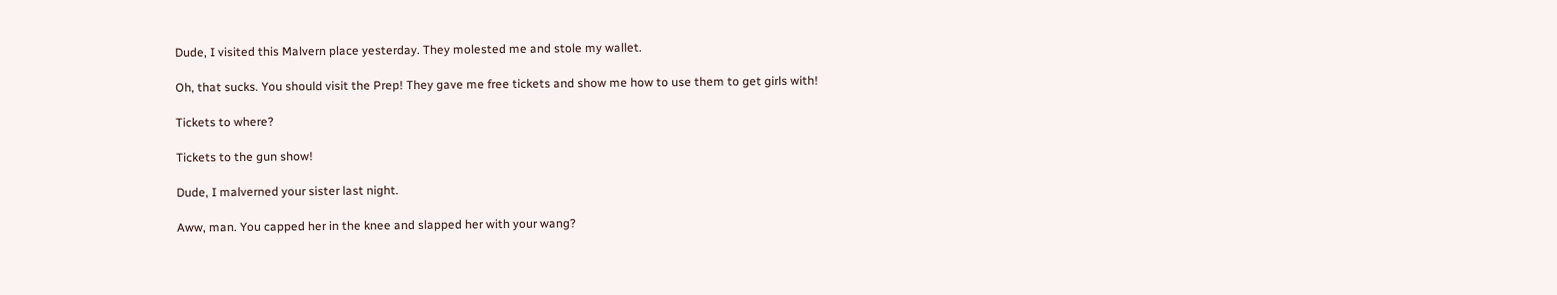Dude, I visited this Malvern place yesterday. They molested me and stole my wallet.

Oh, that sucks. You should visit the Prep! They gave me free tickets and show me how to use them to get girls with!

Tickets to where?

Tickets to the gun show!

Dude, I malverned your sister last night.

Aww, man. You capped her in the knee and slapped her with your wang?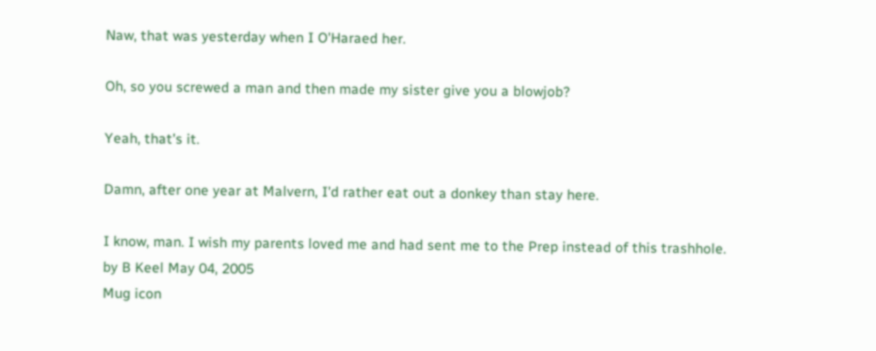Naw, that was yesterday when I O'Haraed her.

Oh, so you screwed a man and then made my sister give you a blowjob?

Yeah, that's it.

Damn, after one year at Malvern, I'd rather eat out a donkey than stay here.

I know, man. I wish my parents loved me and had sent me to the Prep instead of this trashhole.
by B Keel May 04, 2005
Mug icon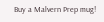Buy a Malvern Prep mug!